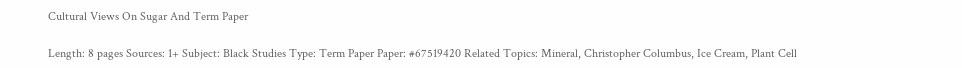Cultural Views On Sugar And Term Paper

Length: 8 pages Sources: 1+ Subject: Black Studies Type: Term Paper Paper: #67519420 Related Topics: Mineral, Christopher Columbus, Ice Cream, Plant Cell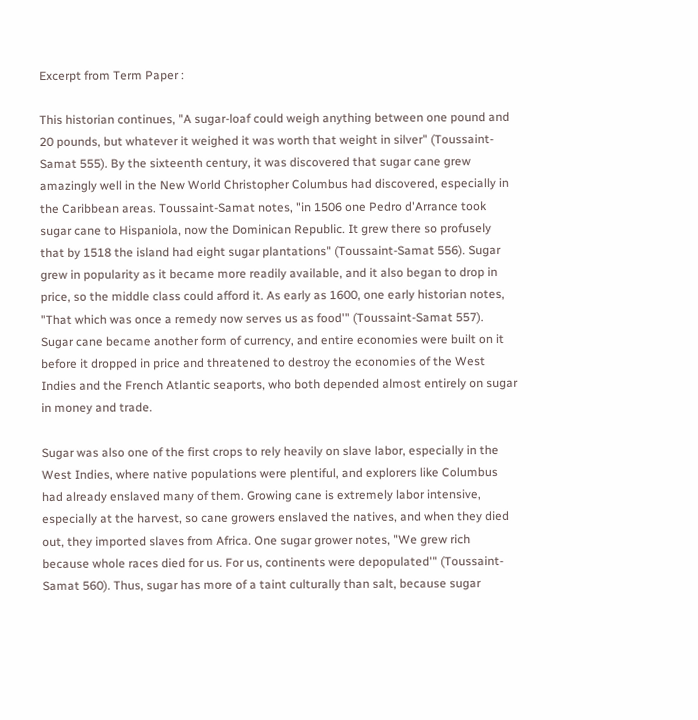Excerpt from Term Paper :

This historian continues, "A sugar-loaf could weigh anything between one pound and 20 pounds, but whatever it weighed it was worth that weight in silver" (Toussaint-Samat 555). By the sixteenth century, it was discovered that sugar cane grew amazingly well in the New World Christopher Columbus had discovered, especially in the Caribbean areas. Toussaint-Samat notes, "in 1506 one Pedro d'Arrance took sugar cane to Hispaniola, now the Dominican Republic. It grew there so profusely that by 1518 the island had eight sugar plantations" (Toussaint-Samat 556). Sugar grew in popularity as it became more readily available, and it also began to drop in price, so the middle class could afford it. As early as 1600, one early historian notes, "That which was once a remedy now serves us as food'" (Toussaint-Samat 557). Sugar cane became another form of currency, and entire economies were built on it before it dropped in price and threatened to destroy the economies of the West Indies and the French Atlantic seaports, who both depended almost entirely on sugar in money and trade.

Sugar was also one of the first crops to rely heavily on slave labor, especially in the West Indies, where native populations were plentiful, and explorers like Columbus had already enslaved many of them. Growing cane is extremely labor intensive, especially at the harvest, so cane growers enslaved the natives, and when they died out, they imported slaves from Africa. One sugar grower notes, "We grew rich because whole races died for us. For us, continents were depopulated'" (Toussaint-Samat 560). Thus, sugar has more of a taint culturally than salt, because sugar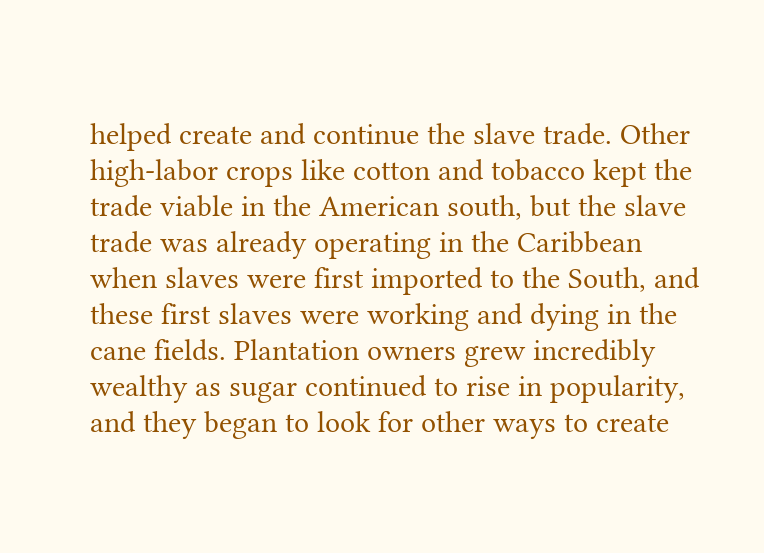helped create and continue the slave trade. Other high-labor crops like cotton and tobacco kept the trade viable in the American south, but the slave trade was already operating in the Caribbean when slaves were first imported to the South, and these first slaves were working and dying in the cane fields. Plantation owners grew incredibly wealthy as sugar continued to rise in popularity, and they began to look for other ways to create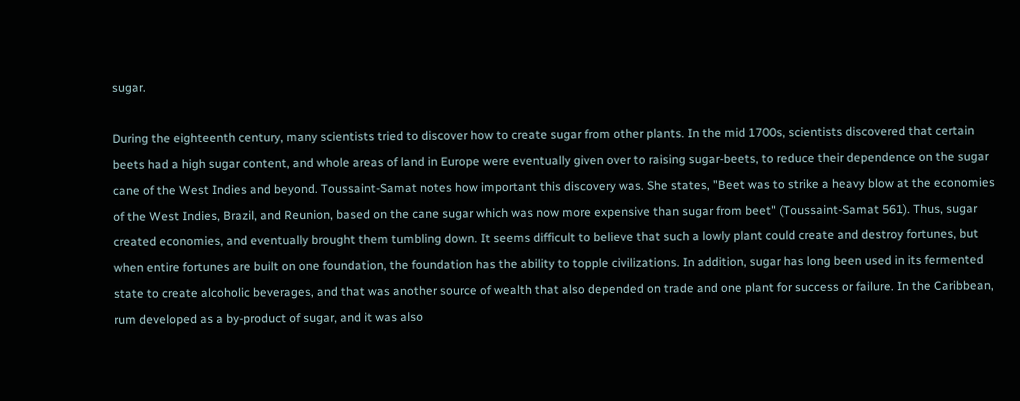sugar.

During the eighteenth century, many scientists tried to discover how to create sugar from other plants. In the mid 1700s, scientists discovered that certain beets had a high sugar content, and whole areas of land in Europe were eventually given over to raising sugar-beets, to reduce their dependence on the sugar cane of the West Indies and beyond. Toussaint-Samat notes how important this discovery was. She states, "Beet was to strike a heavy blow at the economies of the West Indies, Brazil, and Reunion, based on the cane sugar which was now more expensive than sugar from beet" (Toussaint-Samat 561). Thus, sugar created economies, and eventually brought them tumbling down. It seems difficult to believe that such a lowly plant could create and destroy fortunes, but when entire fortunes are built on one foundation, the foundation has the ability to topple civilizations. In addition, sugar has long been used in its fermented state to create alcoholic beverages, and that was another source of wealth that also depended on trade and one plant for success or failure. In the Caribbean, rum developed as a by-product of sugar, and it was also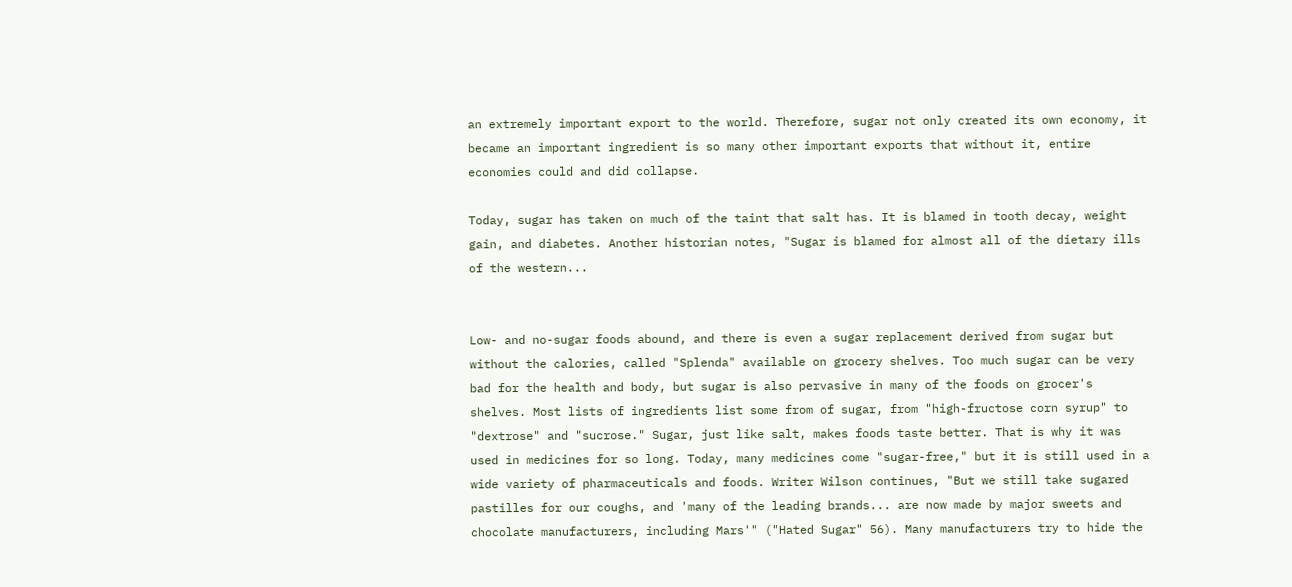an extremely important export to the world. Therefore, sugar not only created its own economy, it became an important ingredient is so many other important exports that without it, entire economies could and did collapse.

Today, sugar has taken on much of the taint that salt has. It is blamed in tooth decay, weight gain, and diabetes. Another historian notes, "Sugar is blamed for almost all of the dietary ills of the western...


Low- and no-sugar foods abound, and there is even a sugar replacement derived from sugar but without the calories, called "Splenda" available on grocery shelves. Too much sugar can be very bad for the health and body, but sugar is also pervasive in many of the foods on grocer's shelves. Most lists of ingredients list some from of sugar, from "high-fructose corn syrup" to "dextrose" and "sucrose." Sugar, just like salt, makes foods taste better. That is why it was used in medicines for so long. Today, many medicines come "sugar-free," but it is still used in a wide variety of pharmaceuticals and foods. Writer Wilson continues, "But we still take sugared pastilles for our coughs, and 'many of the leading brands... are now made by major sweets and chocolate manufacturers, including Mars'" ("Hated Sugar" 56). Many manufacturers try to hide the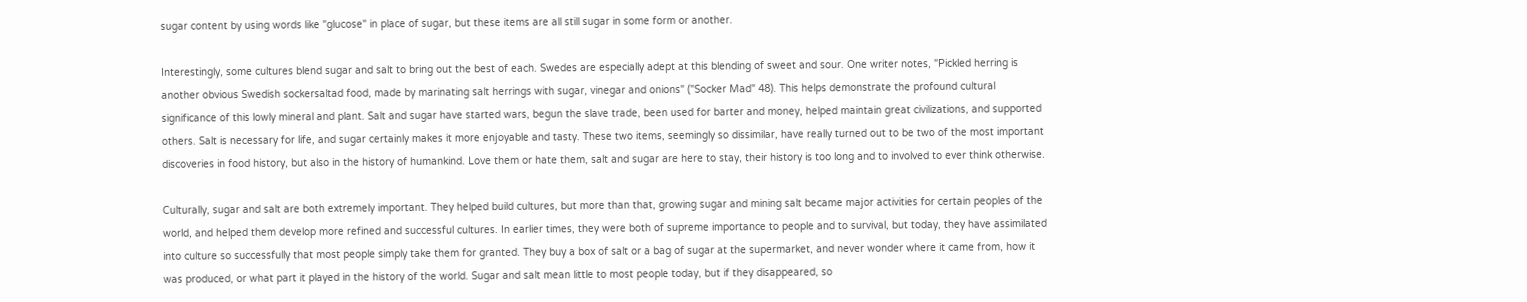sugar content by using words like "glucose" in place of sugar, but these items are all still sugar in some form or another.

Interestingly, some cultures blend sugar and salt to bring out the best of each. Swedes are especially adept at this blending of sweet and sour. One writer notes, "Pickled herring is another obvious Swedish sockersaltad food, made by marinating salt herrings with sugar, vinegar and onions" ("Socker Mad" 48). This helps demonstrate the profound cultural significance of this lowly mineral and plant. Salt and sugar have started wars, begun the slave trade, been used for barter and money, helped maintain great civilizations, and supported others. Salt is necessary for life, and sugar certainly makes it more enjoyable and tasty. These two items, seemingly so dissimilar, have really turned out to be two of the most important discoveries in food history, but also in the history of humankind. Love them or hate them, salt and sugar are here to stay, their history is too long and to involved to ever think otherwise.

Culturally, sugar and salt are both extremely important. They helped build cultures, but more than that, growing sugar and mining salt became major activities for certain peoples of the world, and helped them develop more refined and successful cultures. In earlier times, they were both of supreme importance to people and to survival, but today, they have assimilated into culture so successfully that most people simply take them for granted. They buy a box of salt or a bag of sugar at the supermarket, and never wonder where it came from, how it was produced, or what part it played in the history of the world. Sugar and salt mean little to most people today, but if they disappeared, so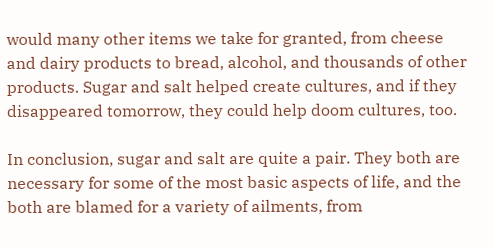would many other items we take for granted, from cheese and dairy products to bread, alcohol, and thousands of other products. Sugar and salt helped create cultures, and if they disappeared tomorrow, they could help doom cultures, too.

In conclusion, sugar and salt are quite a pair. They both are necessary for some of the most basic aspects of life, and the both are blamed for a variety of ailments, from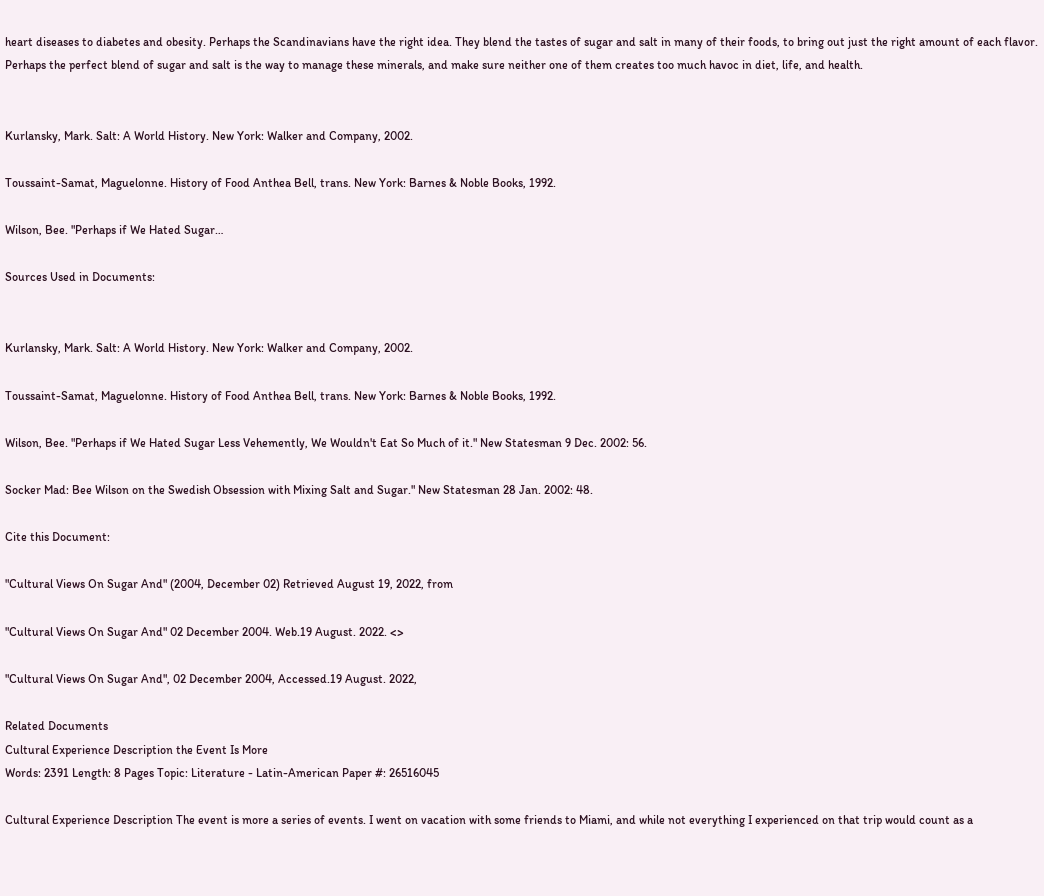heart diseases to diabetes and obesity. Perhaps the Scandinavians have the right idea. They blend the tastes of sugar and salt in many of their foods, to bring out just the right amount of each flavor. Perhaps the perfect blend of sugar and salt is the way to manage these minerals, and make sure neither one of them creates too much havoc in diet, life, and health.


Kurlansky, Mark. Salt: A World History. New York: Walker and Company, 2002.

Toussaint-Samat, Maguelonne. History of Food Anthea Bell, trans. New York: Barnes & Noble Books, 1992.

Wilson, Bee. "Perhaps if We Hated Sugar…

Sources Used in Documents:


Kurlansky, Mark. Salt: A World History. New York: Walker and Company, 2002.

Toussaint-Samat, Maguelonne. History of Food Anthea Bell, trans. New York: Barnes & Noble Books, 1992.

Wilson, Bee. "Perhaps if We Hated Sugar Less Vehemently, We Wouldn't Eat So Much of it." New Statesman 9 Dec. 2002: 56.

Socker Mad: Bee Wilson on the Swedish Obsession with Mixing Salt and Sugar." New Statesman 28 Jan. 2002: 48.

Cite this Document:

"Cultural Views On Sugar And" (2004, December 02) Retrieved August 19, 2022, from

"Cultural Views On Sugar And" 02 December 2004. Web.19 August. 2022. <>

"Cultural Views On Sugar And", 02 December 2004, Accessed.19 August. 2022,

Related Documents
Cultural Experience Description the Event Is More
Words: 2391 Length: 8 Pages Topic: Literature - Latin-American Paper #: 26516045

Cultural Experience Description The event is more a series of events. I went on vacation with some friends to Miami, and while not everything I experienced on that trip would count as a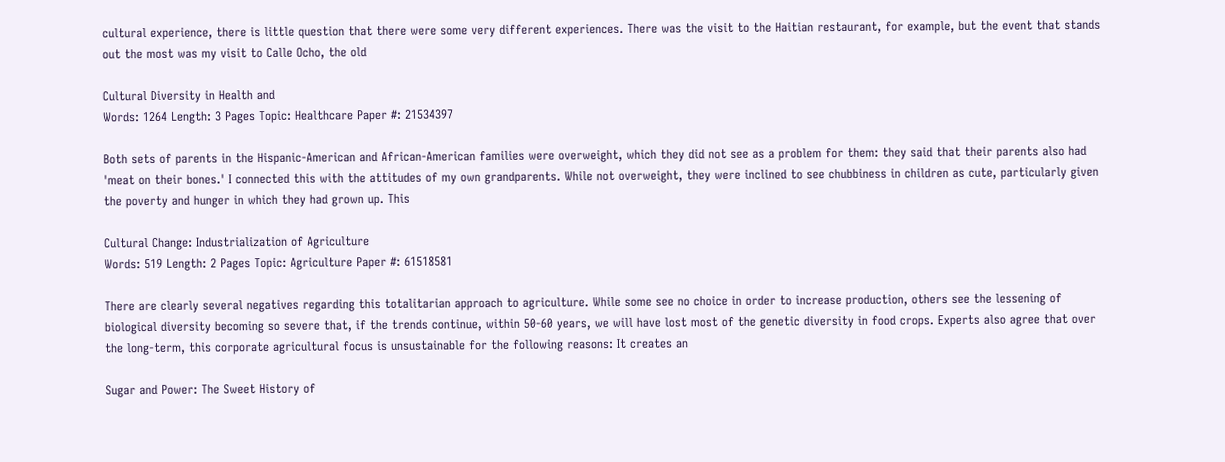cultural experience, there is little question that there were some very different experiences. There was the visit to the Haitian restaurant, for example, but the event that stands out the most was my visit to Calle Ocho, the old

Cultural Diversity in Health and
Words: 1264 Length: 3 Pages Topic: Healthcare Paper #: 21534397

Both sets of parents in the Hispanic-American and African-American families were overweight, which they did not see as a problem for them: they said that their parents also had 'meat on their bones.' I connected this with the attitudes of my own grandparents. While not overweight, they were inclined to see chubbiness in children as cute, particularly given the poverty and hunger in which they had grown up. This

Cultural Change: Industrialization of Agriculture
Words: 519 Length: 2 Pages Topic: Agriculture Paper #: 61518581

There are clearly several negatives regarding this totalitarian approach to agriculture. While some see no choice in order to increase production, others see the lessening of biological diversity becoming so severe that, if the trends continue, within 50-60 years, we will have lost most of the genetic diversity in food crops. Experts also agree that over the long-term, this corporate agricultural focus is unsustainable for the following reasons: It creates an

Sugar and Power: The Sweet History of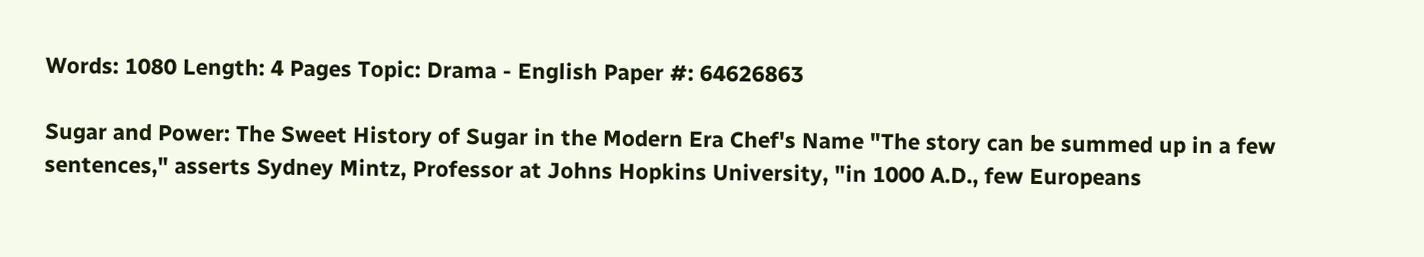Words: 1080 Length: 4 Pages Topic: Drama - English Paper #: 64626863

Sugar and Power: The Sweet History of Sugar in the Modern Era Chef's Name "The story can be summed up in a few sentences," asserts Sydney Mintz, Professor at Johns Hopkins University, "in 1000 A.D., few Europeans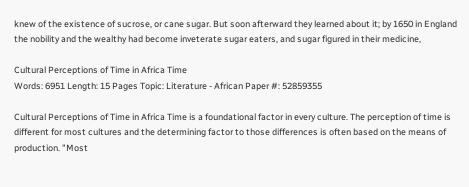knew of the existence of sucrose, or cane sugar. But soon afterward they learned about it; by 1650 in England the nobility and the wealthy had become inveterate sugar eaters, and sugar figured in their medicine,

Cultural Perceptions of Time in Africa Time
Words: 6951 Length: 15 Pages Topic: Literature - African Paper #: 52859355

Cultural Perceptions of Time in Africa Time is a foundational factor in every culture. The perception of time is different for most cultures and the determining factor to those differences is often based on the means of production. "Most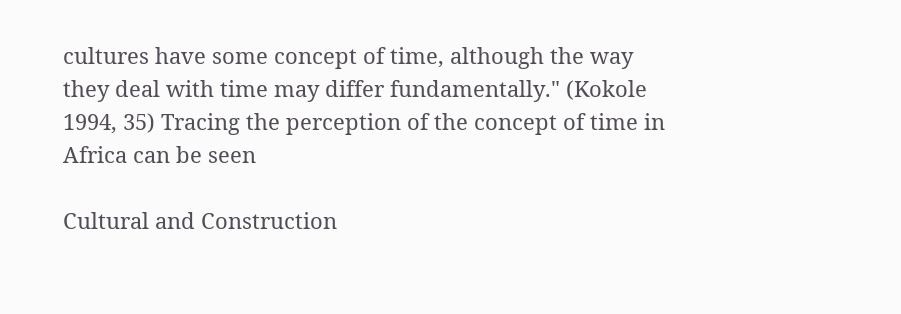cultures have some concept of time, although the way they deal with time may differ fundamentally." (Kokole 1994, 35) Tracing the perception of the concept of time in Africa can be seen

Cultural and Construction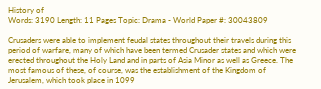History of
Words: 3190 Length: 11 Pages Topic: Drama - World Paper #: 30043809

Crusaders were able to implement feudal states throughout their travels during this period of warfare, many of which have been termed Crusader states and which were erected throughout the Holy Land and in parts of Asia Minor as well as Greece. The most famous of these, of course, was the establishment of the Kingdom of Jerusalem, which took place in 1099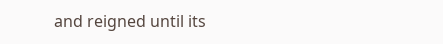and reigned until its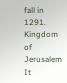fall in 1291. Kingdom of Jerusalem It